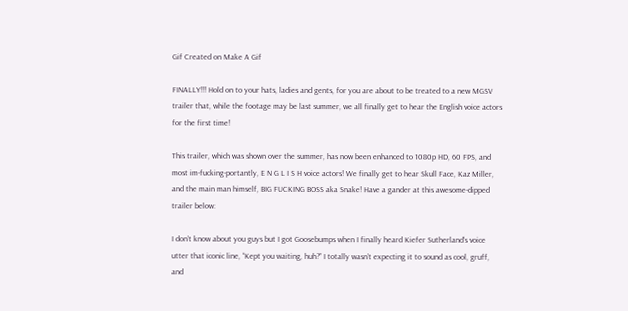Gif Created on Make A Gif

FINALLY!!! Hold on to your hats, ladies and gents, for you are about to be treated to a new MGSV trailer that, while the footage may be last summer, we all finally get to hear the English voice actors for the first time!

This trailer, which was shown over the summer, has now been enhanced to 1080p HD, 60 FPS, and most im-fucking-portantly, E N G L I S H voice actors! We finally get to hear Skull Face, Kaz Miller, and the main man himself, BIG FUCKING BOSS aka Snake! Have a gander at this awesome-dipped trailer below:

I don’t know about you guys but I got Goosebumps when I finally heard Kiefer Sutherland‘s voice utter that iconic line, “Kept you waiting, huh?” I totally wasn’t expecting it to sound as cool, gruff, and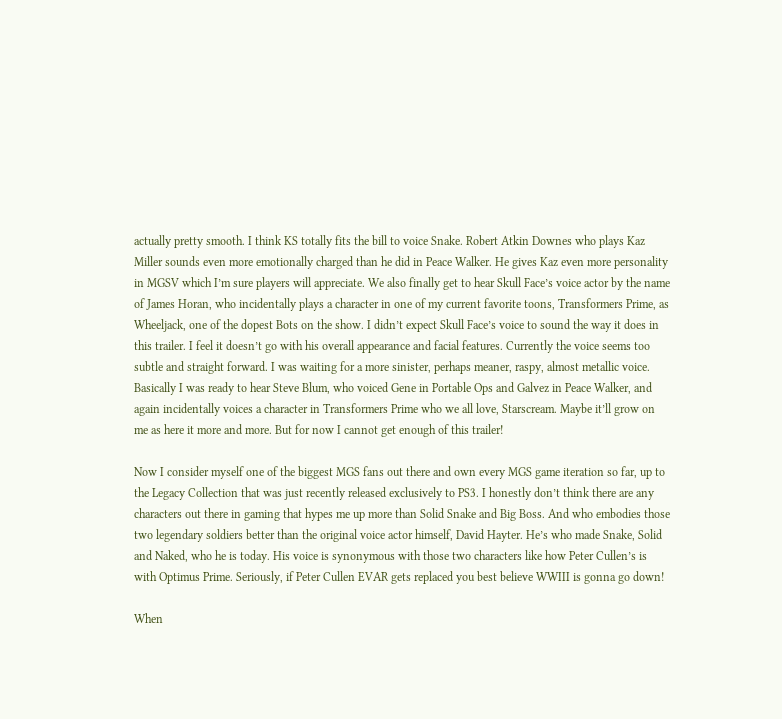actually pretty smooth. I think KS totally fits the bill to voice Snake. Robert Atkin Downes who plays Kaz Miller sounds even more emotionally charged than he did in Peace Walker. He gives Kaz even more personality in MGSV which I’m sure players will appreciate. We also finally get to hear Skull Face’s voice actor by the name of James Horan, who incidentally plays a character in one of my current favorite toons, Transformers Prime, as Wheeljack, one of the dopest Bots on the show. I didn’t expect Skull Face’s voice to sound the way it does in this trailer. I feel it doesn’t go with his overall appearance and facial features. Currently the voice seems too subtle and straight forward. I was waiting for a more sinister, perhaps meaner, raspy, almost metallic voice. Basically I was ready to hear Steve Blum, who voiced Gene in Portable Ops and Galvez in Peace Walker, and again incidentally voices a character in Transformers Prime who we all love, Starscream. Maybe it’ll grow on me as here it more and more. But for now I cannot get enough of this trailer!

Now I consider myself one of the biggest MGS fans out there and own every MGS game iteration so far, up to the Legacy Collection that was just recently released exclusively to PS3. I honestly don’t think there are any characters out there in gaming that hypes me up more than Solid Snake and Big Boss. And who embodies those two legendary soldiers better than the original voice actor himself, David Hayter. He’s who made Snake, Solid and Naked, who he is today. His voice is synonymous with those two characters like how Peter Cullen’s is with Optimus Prime. Seriously, if Peter Cullen EVAR gets replaced you best believe WWIII is gonna go down!

When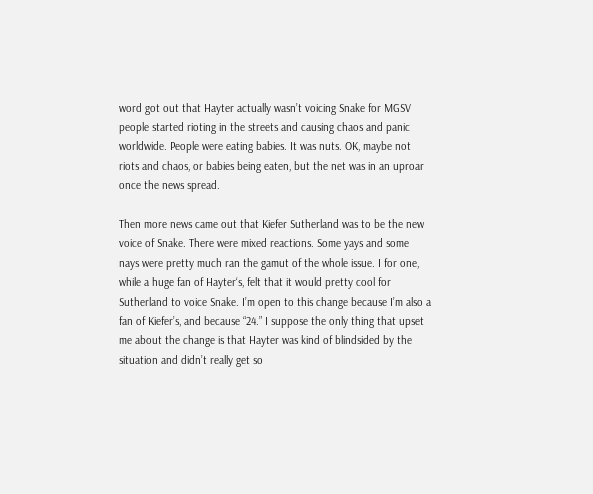word got out that Hayter actually wasn’t voicing Snake for MGSV people started rioting in the streets and causing chaos and panic worldwide. People were eating babies. It was nuts. OK, maybe not riots and chaos, or babies being eaten, but the net was in an uproar once the news spread.

Then more news came out that Kiefer Sutherland was to be the new voice of Snake. There were mixed reactions. Some yays and some nays were pretty much ran the gamut of the whole issue. I for one, while a huge fan of Hayter‘s, felt that it would pretty cool for Sutherland to voice Snake. I’m open to this change because I’m also a fan of Kiefer’s, and because “24.” I suppose the only thing that upset me about the change is that Hayter was kind of blindsided by the situation and didn’t really get so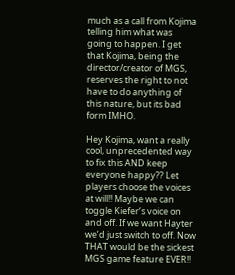much as a call from Kojima telling him what was going to happen. I get that Kojima, being the director/creator of MGS, reserves the right to not have to do anything of this nature, but its bad form IMHO.

Hey Kojima, want a really cool, unprecedented way to fix this AND keep everyone happy?? Let players choose the voices at will!! Maybe we can toggle Kiefer’s voice on and off. If we want Hayter we’d just switch to off. Now THAT would be the sickest MGS game feature EVER!!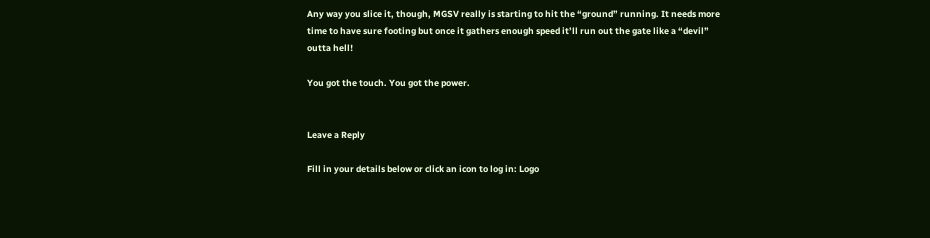Any way you slice it, though, MGSV really is starting to hit the “ground” running. It needs more time to have sure footing but once it gathers enough speed it’ll run out the gate like a “devil” outta hell!

You got the touch. You got the power.


Leave a Reply

Fill in your details below or click an icon to log in: Logo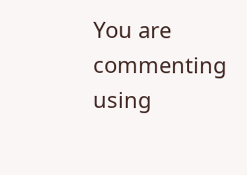You are commenting using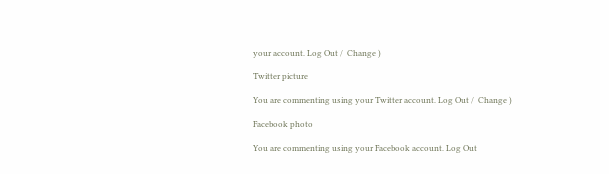your account. Log Out /  Change )

Twitter picture

You are commenting using your Twitter account. Log Out /  Change )

Facebook photo

You are commenting using your Facebook account. Log Out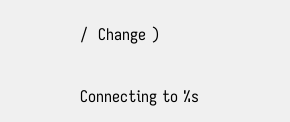/  Change )

Connecting to %s